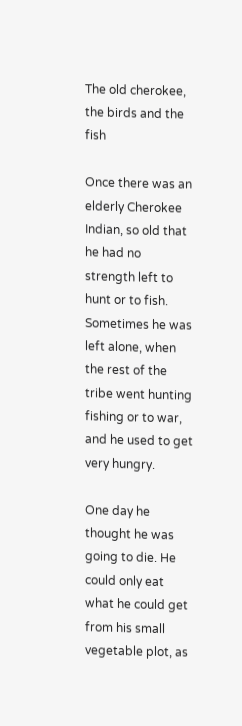The old cherokee, the birds and the fish

Once there was an elderly Cherokee Indian, so old that he had no strength left to hunt or to fish. Sometimes he was left alone, when the rest of the tribe went hunting fishing or to war, and he used to get very hungry.

One day he thought he was going to die. He could only eat what he could get from his small vegetable plot, as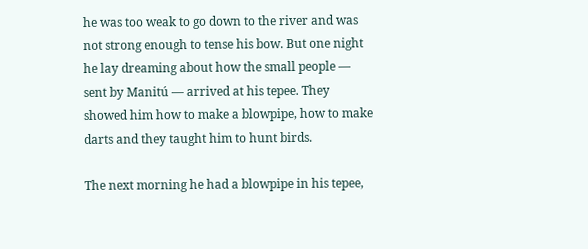he was too weak to go down to the river and was not strong enough to tense his bow. But one night he lay dreaming about how the small people — sent by Manitú — arrived at his tepee. They showed him how to make a blowpipe, how to make darts and they taught him to hunt birds.

The next morning he had a blowpipe in his tepee,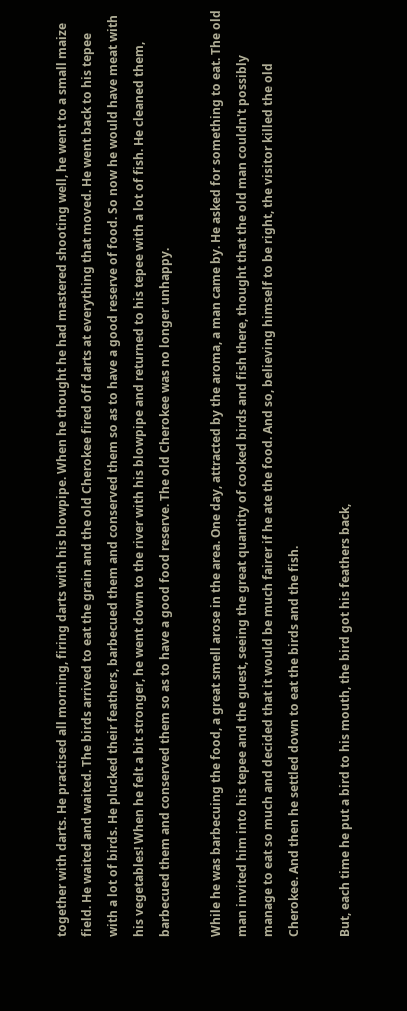together with darts. He practised all morning, firing darts with his blowpipe. When he thought he had mastered shooting well, he went to a small maize field. He waited and waited. The birds arrived to eat the grain and the old Cherokee fired off darts at everything that moved. He went back to his tepee with a lot of birds. He plucked their feathers, barbecued them and conserved them so as to have a good reserve of food. So now he would have meat with his vegetables! When he felt a bit stronger, he went down to the river with his blowpipe and returned to his tepee with a lot of fish. He cleaned them, barbecued them and conserved them so as to have a good food reserve. The old Cherokee was no longer unhappy.

While he was barbecuing the food, a great smell arose in the area. One day, attracted by the aroma, a man came by. He asked for something to eat. The old man invited him into his tepee and the guest, seeing the great quantity of cooked birds and fish there, thought that the old man couldn't possibly manage to eat so much and decided that it would be much fairer if he ate the food. And so, believing himself to be right, the visitor killed the old Cherokee. And then he settled down to eat the birds and the fish.

But, each time he put a bird to his mouth, the bird got his feathers back,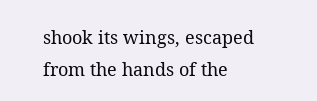shook its wings, escaped from the hands of the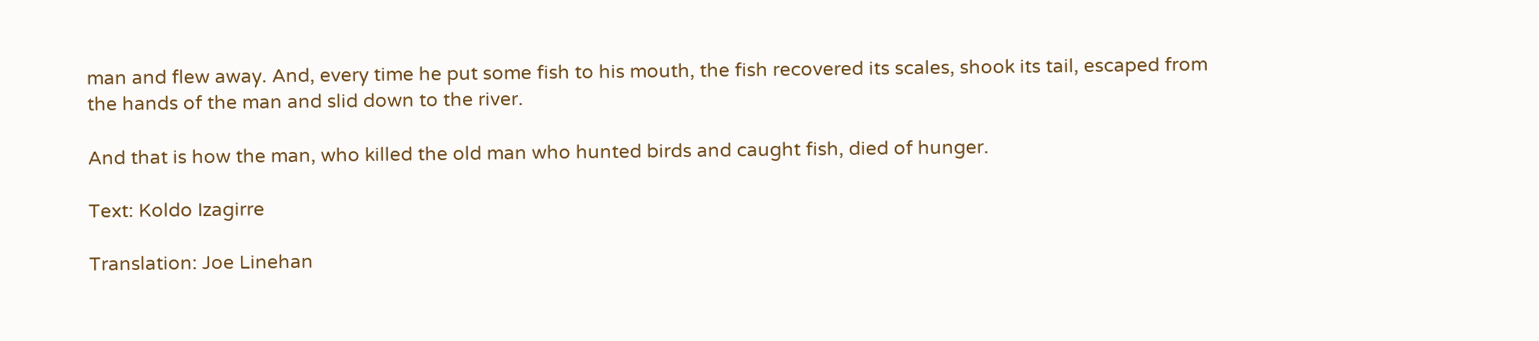man and flew away. And, every time he put some fish to his mouth, the fish recovered its scales, shook its tail, escaped from the hands of the man and slid down to the river.

And that is how the man, who killed the old man who hunted birds and caught fish, died of hunger.

Text: Koldo Izagirre

Translation: Joe Linehan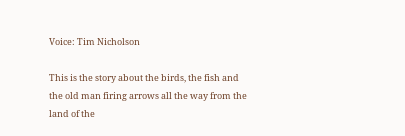Voice: Tim Nicholson

This is the story about the birds, the fish and the old man firing arrows all the way from the land of the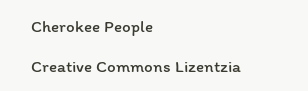Cherokee People

Creative Commons Lizentzia